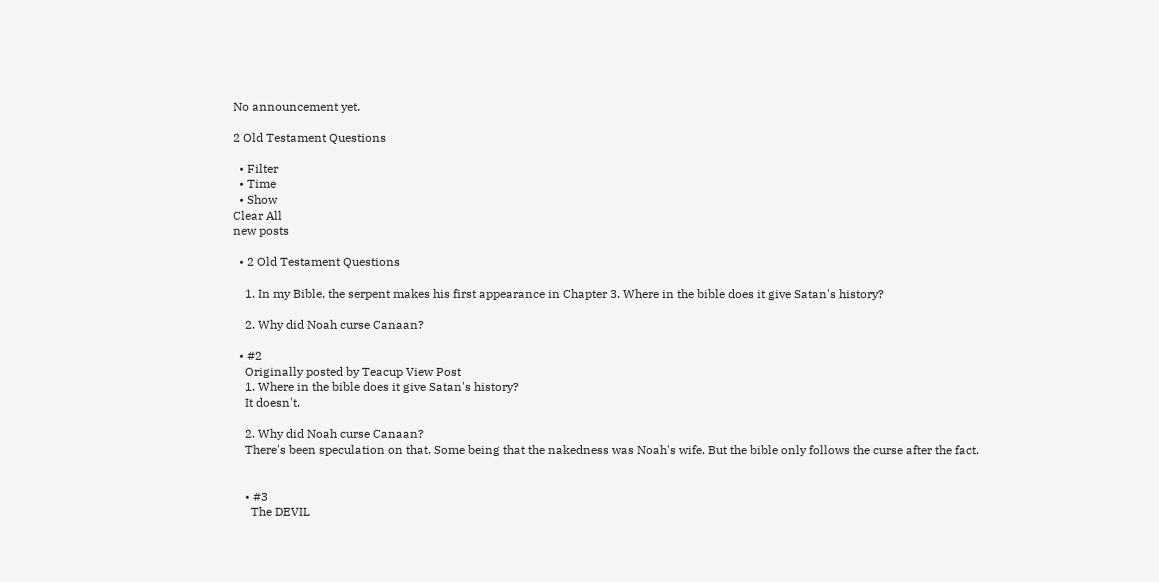No announcement yet.

2 Old Testament Questions

  • Filter
  • Time
  • Show
Clear All
new posts

  • 2 Old Testament Questions

    1. In my Bible, the serpent makes his first appearance in Chapter 3. Where in the bible does it give Satan's history?

    2. Why did Noah curse Canaan?

  • #2
    Originally posted by Teacup View Post
    1. Where in the bible does it give Satan's history?
    It doesn't.

    2. Why did Noah curse Canaan?
    There's been speculation on that. Some being that the nakedness was Noah's wife. But the bible only follows the curse after the fact.


    • #3
      The DEVIL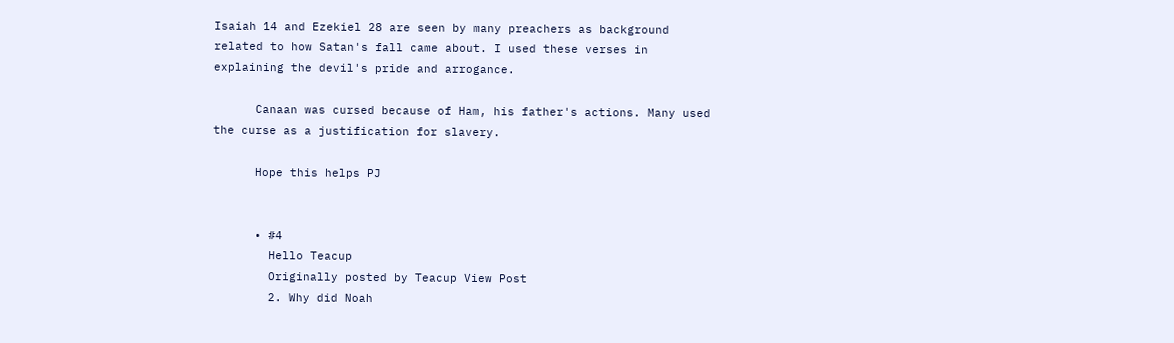Isaiah 14 and Ezekiel 28 are seen by many preachers as background related to how Satan's fall came about. I used these verses in explaining the devil's pride and arrogance.

      Canaan was cursed because of Ham, his father's actions. Many used the curse as a justification for slavery.

      Hope this helps PJ


      • #4
        Hello Teacup
        Originally posted by Teacup View Post
        2. Why did Noah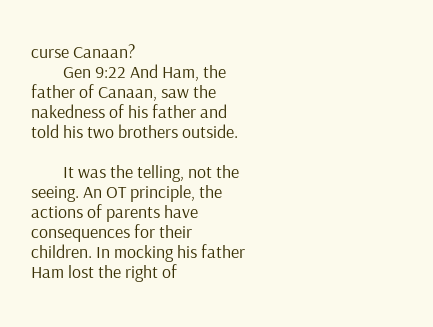curse Canaan?
        Gen 9:22 And Ham, the father of Canaan, saw the nakedness of his father and told his two brothers outside.

        It was the telling, not the seeing. An OT principle, the actions of parents have consequences for their children. In mocking his father Ham lost the right of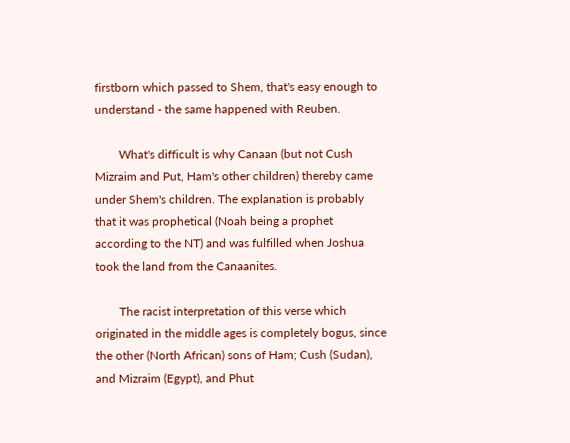firstborn which passed to Shem, that's easy enough to understand - the same happened with Reuben.

        What's difficult is why Canaan (but not Cush Mizraim and Put, Ham's other children) thereby came under Shem's children. The explanation is probably that it was prophetical (Noah being a prophet according to the NT) and was fulfilled when Joshua took the land from the Canaanites.

        The racist interpretation of this verse which originated in the middle ages is completely bogus, since the other (North African) sons of Ham; Cush (Sudan), and Mizraim (Egypt), and Phut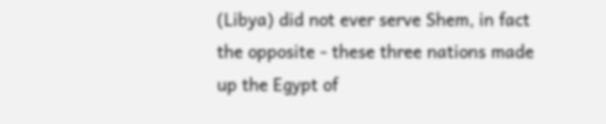(Libya) did not ever serve Shem, in fact the opposite - these three nations made up the Egypt of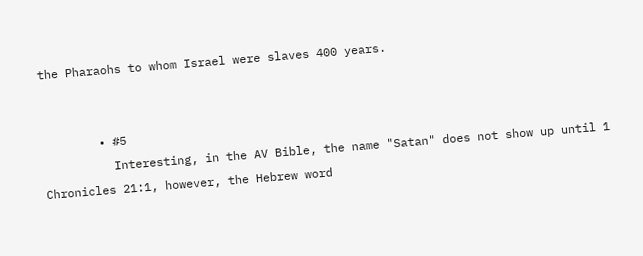the Pharaohs to whom Israel were slaves 400 years.


        • #5
          Interesting, in the AV Bible, the name "Satan" does not show up until 1 Chronicles 21:1, however, the Hebrew word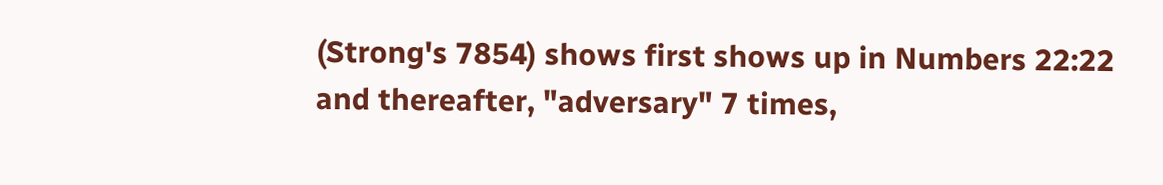(Strong's 7854) shows first shows up in Numbers 22:22 and thereafter, "adversary" 7 times,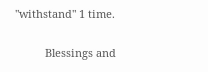"withstand" 1 time.

          Blessings and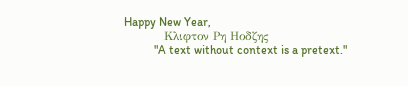Happy New Year,
          Κλιφτον Ρη Ηοδζης
          "A text without context is a pretext."